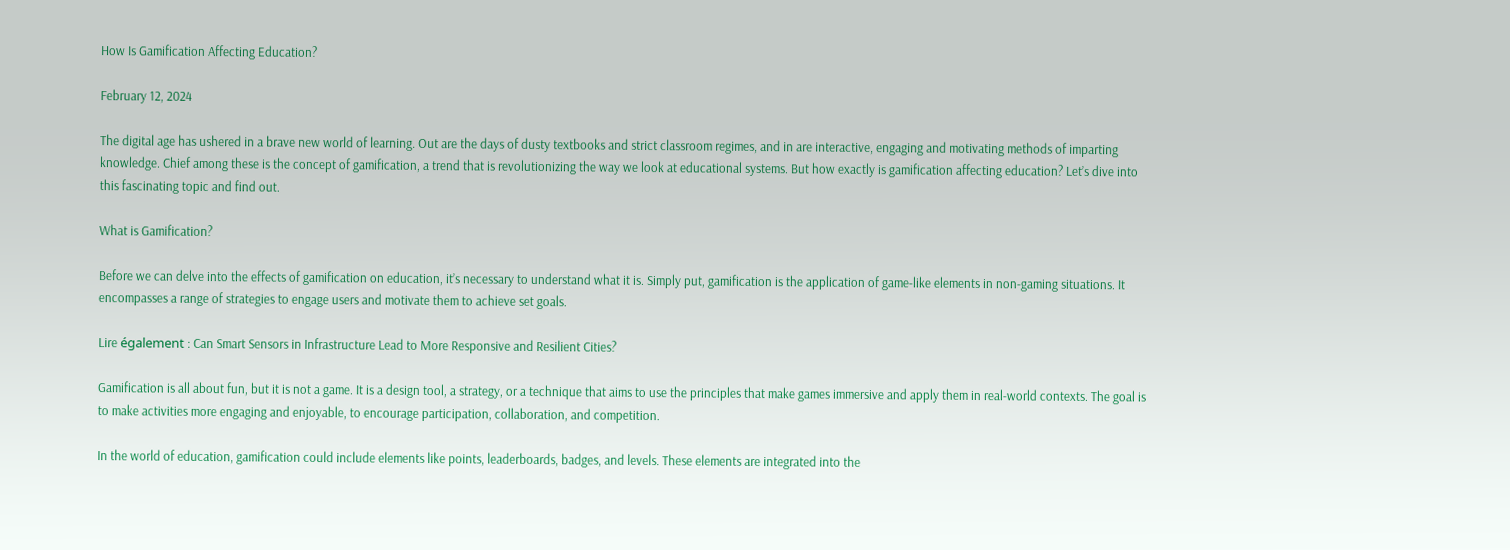How Is Gamification Affecting Education?

February 12, 2024

The digital age has ushered in a brave new world of learning. Out are the days of dusty textbooks and strict classroom regimes, and in are interactive, engaging and motivating methods of imparting knowledge. Chief among these is the concept of gamification, a trend that is revolutionizing the way we look at educational systems. But how exactly is gamification affecting education? Let’s dive into this fascinating topic and find out.

What is Gamification?

Before we can delve into the effects of gamification on education, it’s necessary to understand what it is. Simply put, gamification is the application of game-like elements in non-gaming situations. It encompasses a range of strategies to engage users and motivate them to achieve set goals.

Lire également : Can Smart Sensors in Infrastructure Lead to More Responsive and Resilient Cities?

Gamification is all about fun, but it is not a game. It is a design tool, a strategy, or a technique that aims to use the principles that make games immersive and apply them in real-world contexts. The goal is to make activities more engaging and enjoyable, to encourage participation, collaboration, and competition.

In the world of education, gamification could include elements like points, leaderboards, badges, and levels. These elements are integrated into the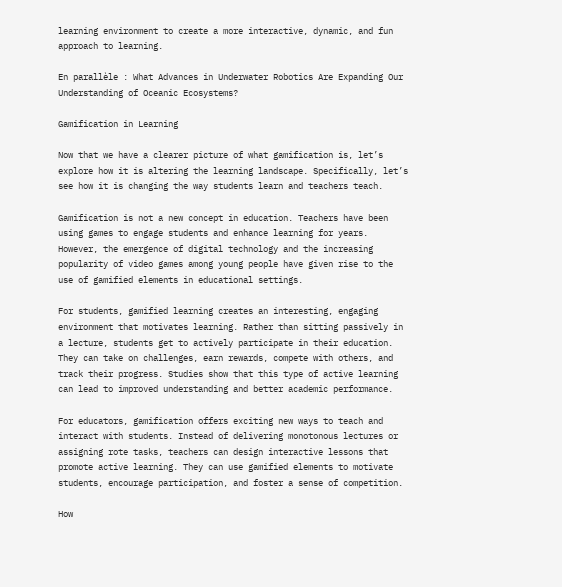learning environment to create a more interactive, dynamic, and fun approach to learning.

En parallèle : What Advances in Underwater Robotics Are Expanding Our Understanding of Oceanic Ecosystems?

Gamification in Learning

Now that we have a clearer picture of what gamification is, let’s explore how it is altering the learning landscape. Specifically, let’s see how it is changing the way students learn and teachers teach.

Gamification is not a new concept in education. Teachers have been using games to engage students and enhance learning for years. However, the emergence of digital technology and the increasing popularity of video games among young people have given rise to the use of gamified elements in educational settings.

For students, gamified learning creates an interesting, engaging environment that motivates learning. Rather than sitting passively in a lecture, students get to actively participate in their education. They can take on challenges, earn rewards, compete with others, and track their progress. Studies show that this type of active learning can lead to improved understanding and better academic performance.

For educators, gamification offers exciting new ways to teach and interact with students. Instead of delivering monotonous lectures or assigning rote tasks, teachers can design interactive lessons that promote active learning. They can use gamified elements to motivate students, encourage participation, and foster a sense of competition.

How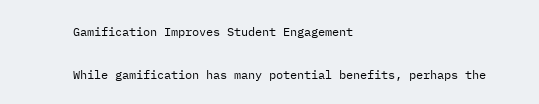Gamification Improves Student Engagement

While gamification has many potential benefits, perhaps the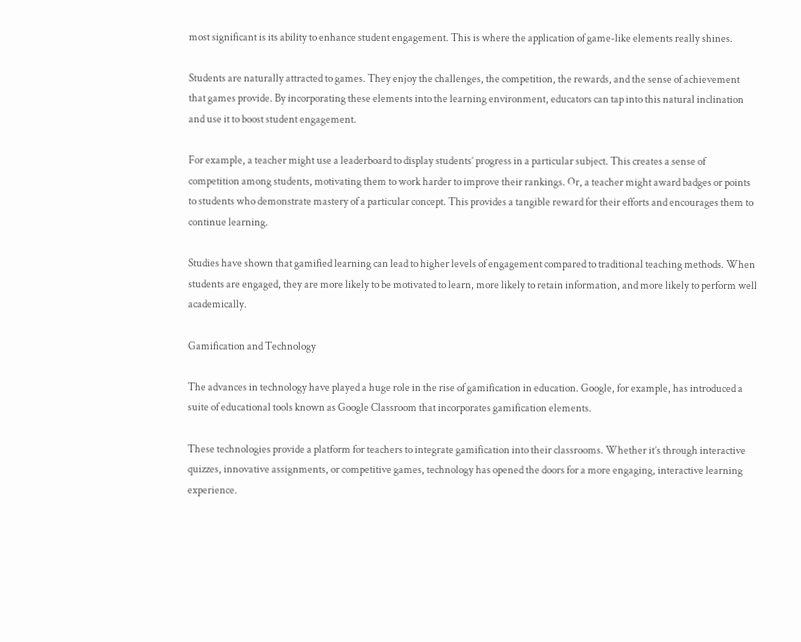most significant is its ability to enhance student engagement. This is where the application of game-like elements really shines.

Students are naturally attracted to games. They enjoy the challenges, the competition, the rewards, and the sense of achievement that games provide. By incorporating these elements into the learning environment, educators can tap into this natural inclination and use it to boost student engagement.

For example, a teacher might use a leaderboard to display students’ progress in a particular subject. This creates a sense of competition among students, motivating them to work harder to improve their rankings. Or, a teacher might award badges or points to students who demonstrate mastery of a particular concept. This provides a tangible reward for their efforts and encourages them to continue learning.

Studies have shown that gamified learning can lead to higher levels of engagement compared to traditional teaching methods. When students are engaged, they are more likely to be motivated to learn, more likely to retain information, and more likely to perform well academically.

Gamification and Technology

The advances in technology have played a huge role in the rise of gamification in education. Google, for example, has introduced a suite of educational tools known as Google Classroom that incorporates gamification elements.

These technologies provide a platform for teachers to integrate gamification into their classrooms. Whether it’s through interactive quizzes, innovative assignments, or competitive games, technology has opened the doors for a more engaging, interactive learning experience.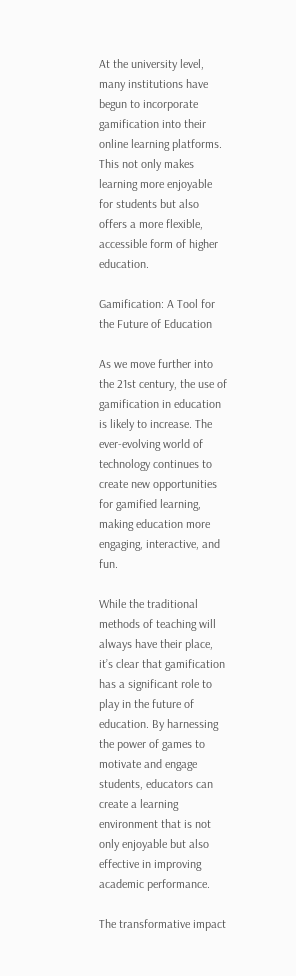At the university level, many institutions have begun to incorporate gamification into their online learning platforms. This not only makes learning more enjoyable for students but also offers a more flexible, accessible form of higher education.

Gamification: A Tool for the Future of Education

As we move further into the 21st century, the use of gamification in education is likely to increase. The ever-evolving world of technology continues to create new opportunities for gamified learning, making education more engaging, interactive, and fun.

While the traditional methods of teaching will always have their place, it’s clear that gamification has a significant role to play in the future of education. By harnessing the power of games to motivate and engage students, educators can create a learning environment that is not only enjoyable but also effective in improving academic performance.

The transformative impact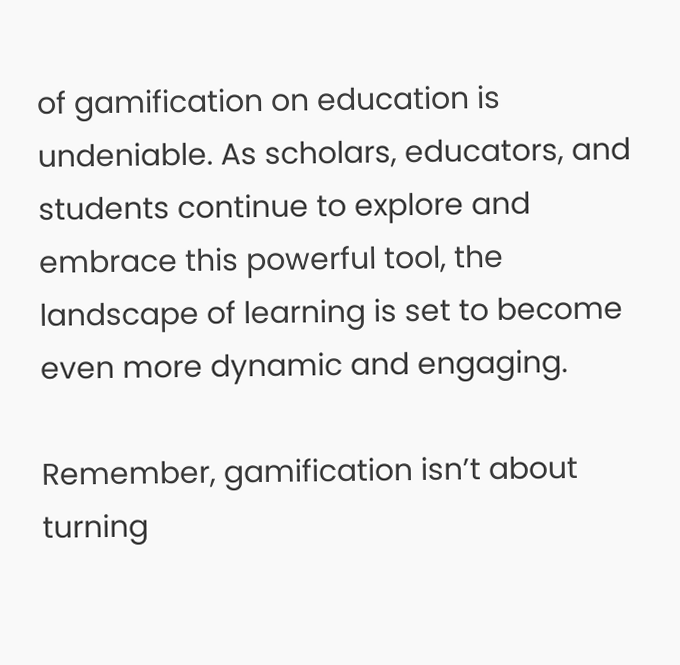of gamification on education is undeniable. As scholars, educators, and students continue to explore and embrace this powerful tool, the landscape of learning is set to become even more dynamic and engaging.

Remember, gamification isn’t about turning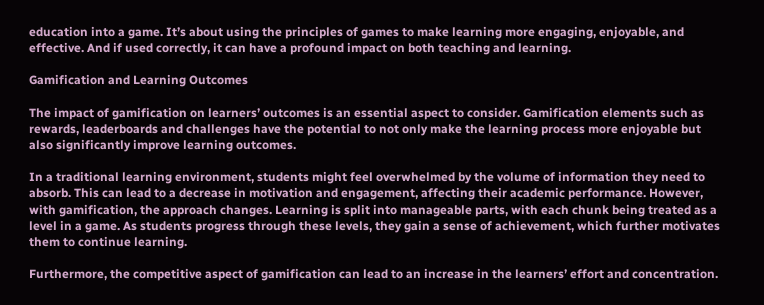education into a game. It’s about using the principles of games to make learning more engaging, enjoyable, and effective. And if used correctly, it can have a profound impact on both teaching and learning.

Gamification and Learning Outcomes

The impact of gamification on learners’ outcomes is an essential aspect to consider. Gamification elements such as rewards, leaderboards and challenges have the potential to not only make the learning process more enjoyable but also significantly improve learning outcomes.

In a traditional learning environment, students might feel overwhelmed by the volume of information they need to absorb. This can lead to a decrease in motivation and engagement, affecting their academic performance. However, with gamification, the approach changes. Learning is split into manageable parts, with each chunk being treated as a level in a game. As students progress through these levels, they gain a sense of achievement, which further motivates them to continue learning.

Furthermore, the competitive aspect of gamification can lead to an increase in the learners’ effort and concentration.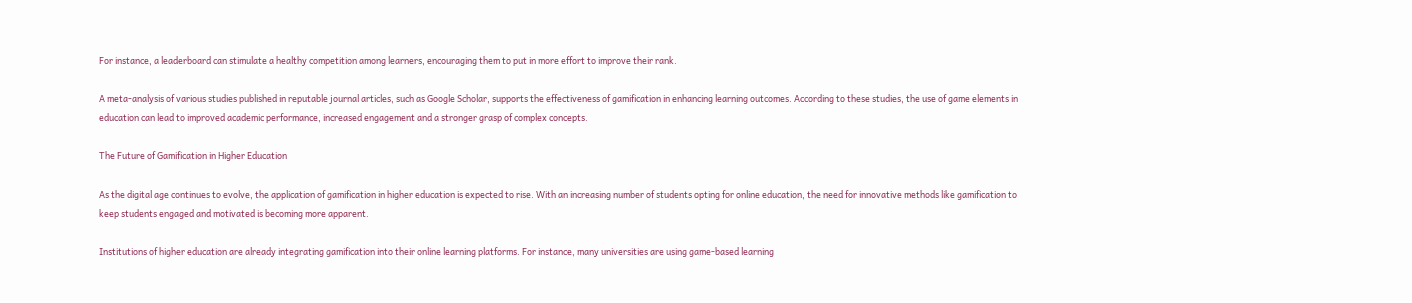For instance, a leaderboard can stimulate a healthy competition among learners, encouraging them to put in more effort to improve their rank.

A meta-analysis of various studies published in reputable journal articles, such as Google Scholar, supports the effectiveness of gamification in enhancing learning outcomes. According to these studies, the use of game elements in education can lead to improved academic performance, increased engagement and a stronger grasp of complex concepts.

The Future of Gamification in Higher Education

As the digital age continues to evolve, the application of gamification in higher education is expected to rise. With an increasing number of students opting for online education, the need for innovative methods like gamification to keep students engaged and motivated is becoming more apparent.

Institutions of higher education are already integrating gamification into their online learning platforms. For instance, many universities are using game-based learning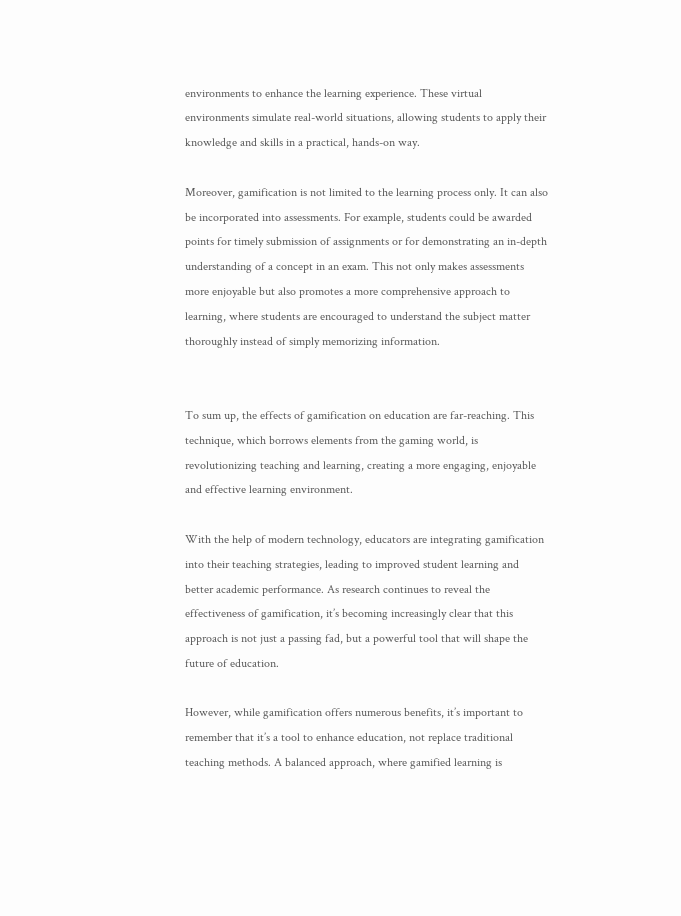environments to enhance the learning experience. These virtual environments simulate real-world situations, allowing students to apply their knowledge and skills in a practical, hands-on way.

Moreover, gamification is not limited to the learning process only. It can also be incorporated into assessments. For example, students could be awarded points for timely submission of assignments or for demonstrating an in-depth understanding of a concept in an exam. This not only makes assessments more enjoyable but also promotes a more comprehensive approach to learning, where students are encouraged to understand the subject matter thoroughly instead of simply memorizing information.


To sum up, the effects of gamification on education are far-reaching. This technique, which borrows elements from the gaming world, is revolutionizing teaching and learning, creating a more engaging, enjoyable and effective learning environment.

With the help of modern technology, educators are integrating gamification into their teaching strategies, leading to improved student learning and better academic performance. As research continues to reveal the effectiveness of gamification, it’s becoming increasingly clear that this approach is not just a passing fad, but a powerful tool that will shape the future of education.

However, while gamification offers numerous benefits, it’s important to remember that it’s a tool to enhance education, not replace traditional teaching methods. A balanced approach, where gamified learning is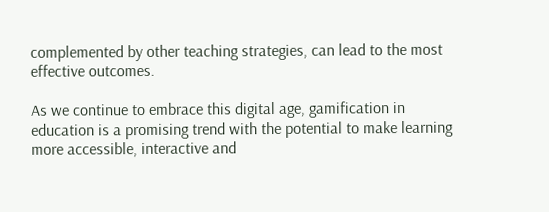complemented by other teaching strategies, can lead to the most effective outcomes.

As we continue to embrace this digital age, gamification in education is a promising trend with the potential to make learning more accessible, interactive and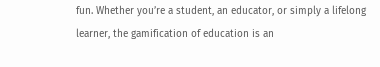fun. Whether you’re a student, an educator, or simply a lifelong learner, the gamification of education is an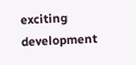exciting development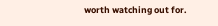worth watching out for.